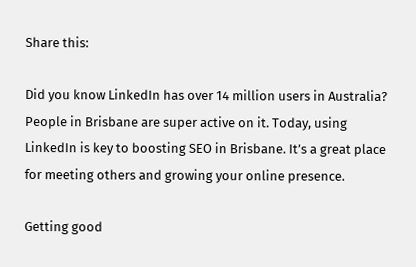Share this:

Did you know LinkedIn has over 14 million users in Australia? People in Brisbane are super active on it. Today, using LinkedIn is key to boosting SEO in Brisbane. It’s a great place for meeting others and growing your online presence.

Getting good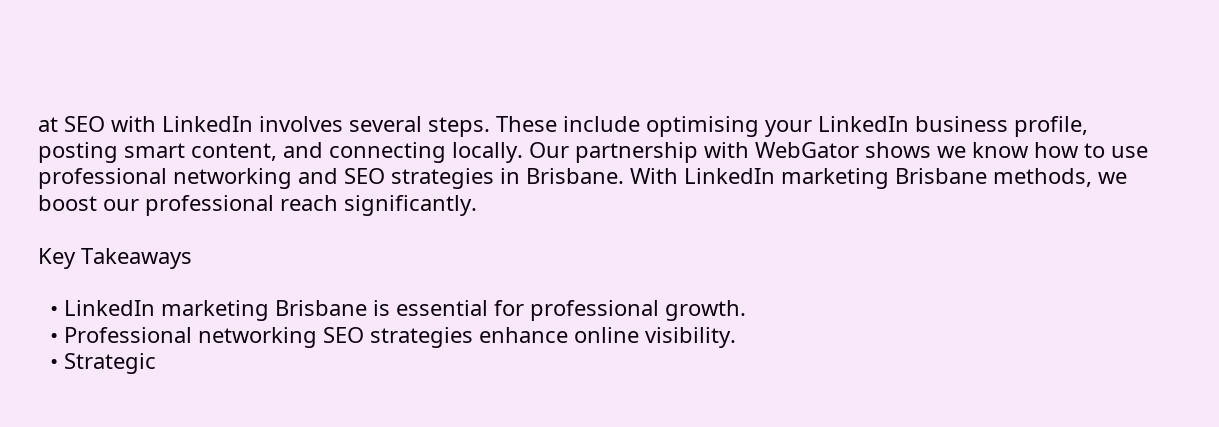at SEO with LinkedIn involves several steps. These include optimising your LinkedIn business profile, posting smart content, and connecting locally. Our partnership with WebGator shows we know how to use professional networking and SEO strategies in Brisbane. With LinkedIn marketing Brisbane methods, we boost our professional reach significantly.

Key Takeaways

  • LinkedIn marketing Brisbane is essential for professional growth.
  • Professional networking SEO strategies enhance online visibility.
  • Strategic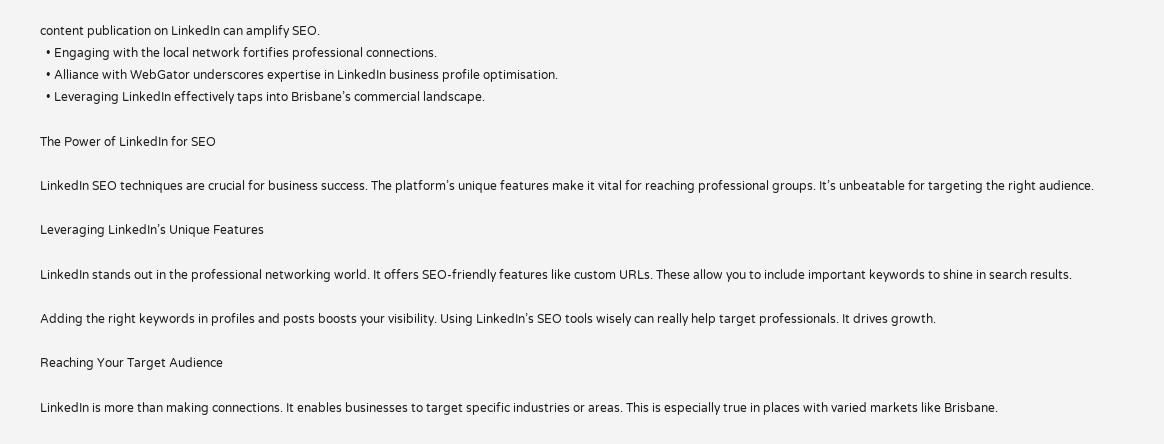content publication on LinkedIn can amplify SEO.
  • Engaging with the local network fortifies professional connections.
  • Alliance with WebGator underscores expertise in LinkedIn business profile optimisation.
  • Leveraging LinkedIn effectively taps into Brisbane’s commercial landscape.

The Power of LinkedIn for SEO

LinkedIn SEO techniques are crucial for business success. The platform’s unique features make it vital for reaching professional groups. It’s unbeatable for targeting the right audience.

Leveraging LinkedIn’s Unique Features

LinkedIn stands out in the professional networking world. It offers SEO-friendly features like custom URLs. These allow you to include important keywords to shine in search results.

Adding the right keywords in profiles and posts boosts your visibility. Using LinkedIn’s SEO tools wisely can really help target professionals. It drives growth.

Reaching Your Target Audience

LinkedIn is more than making connections. It enables businesses to target specific industries or areas. This is especially true in places with varied markets like Brisbane.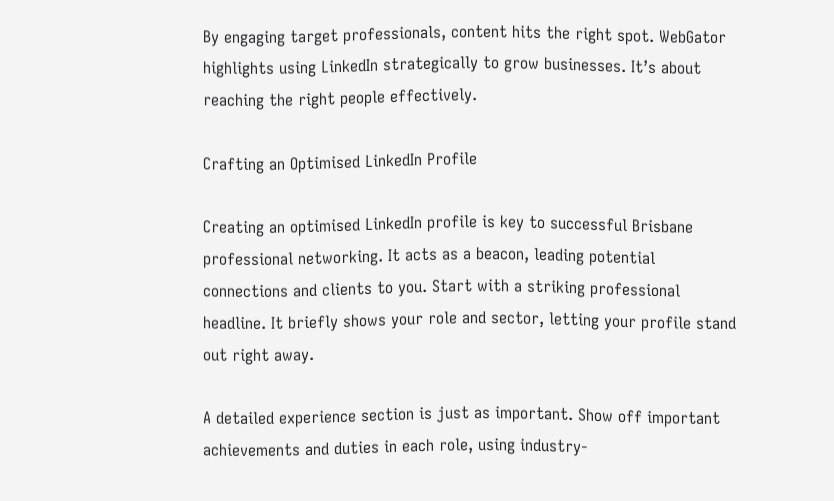By engaging target professionals, content hits the right spot. WebGator highlights using LinkedIn strategically to grow businesses. It’s about reaching the right people effectively.

Crafting an Optimised LinkedIn Profile

Creating an optimised LinkedIn profile is key to successful Brisbane professional networking. It acts as a beacon, leading potential connections and clients to you. Start with a striking professional headline. It briefly shows your role and sector, letting your profile stand out right away.

A detailed experience section is just as important. Show off important achievements and duties in each role, using industry-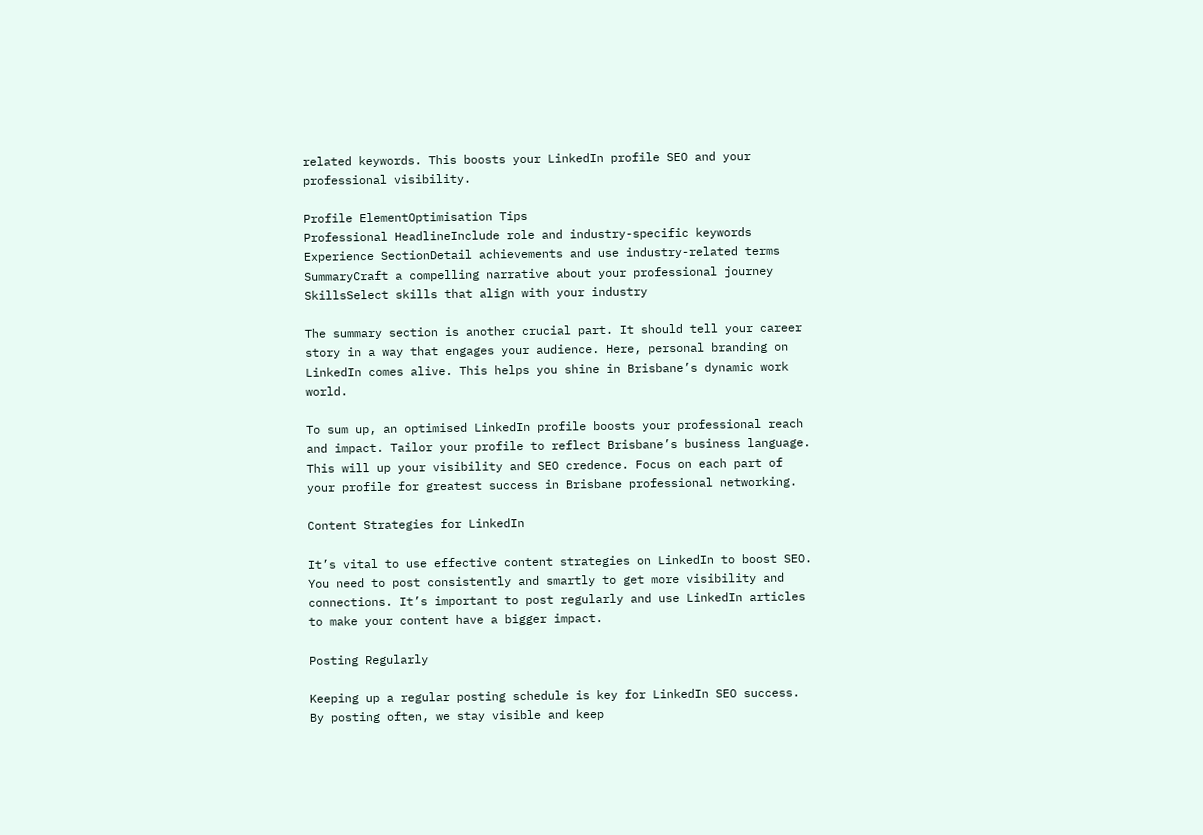related keywords. This boosts your LinkedIn profile SEO and your professional visibility.

Profile ElementOptimisation Tips
Professional HeadlineInclude role and industry-specific keywords
Experience SectionDetail achievements and use industry-related terms
SummaryCraft a compelling narrative about your professional journey
SkillsSelect skills that align with your industry

The summary section is another crucial part. It should tell your career story in a way that engages your audience. Here, personal branding on LinkedIn comes alive. This helps you shine in Brisbane’s dynamic work world.

To sum up, an optimised LinkedIn profile boosts your professional reach and impact. Tailor your profile to reflect Brisbane’s business language. This will up your visibility and SEO credence. Focus on each part of your profile for greatest success in Brisbane professional networking.

Content Strategies for LinkedIn

It’s vital to use effective content strategies on LinkedIn to boost SEO. You need to post consistently and smartly to get more visibility and connections. It’s important to post regularly and use LinkedIn articles to make your content have a bigger impact.

Posting Regularly

Keeping up a regular posting schedule is key for LinkedIn SEO success. By posting often, we stay visible and keep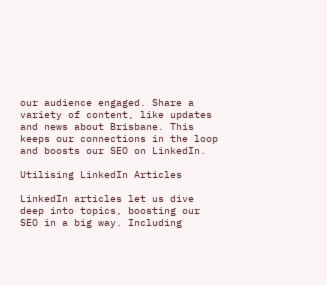our audience engaged. Share a variety of content, like updates and news about Brisbane. This keeps our connections in the loop and boosts our SEO on LinkedIn.

Utilising LinkedIn Articles

LinkedIn articles let us dive deep into topics, boosting our SEO in a big way. Including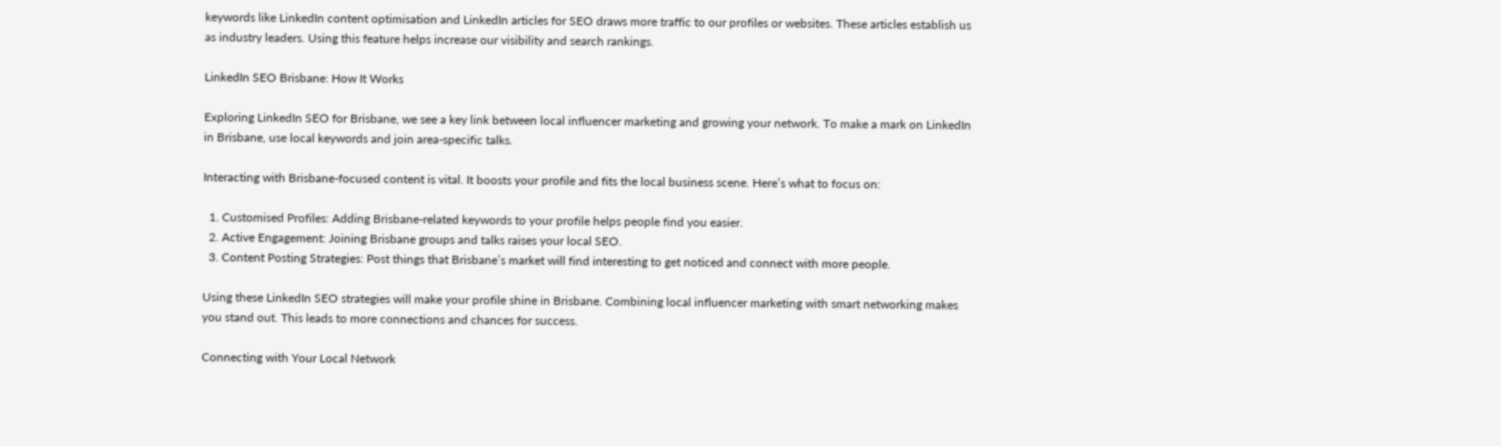keywords like LinkedIn content optimisation and LinkedIn articles for SEO draws more traffic to our profiles or websites. These articles establish us as industry leaders. Using this feature helps increase our visibility and search rankings.

LinkedIn SEO Brisbane: How It Works

Exploring LinkedIn SEO for Brisbane, we see a key link between local influencer marketing and growing your network. To make a mark on LinkedIn in Brisbane, use local keywords and join area-specific talks.

Interacting with Brisbane-focused content is vital. It boosts your profile and fits the local business scene. Here’s what to focus on:

  1. Customised Profiles: Adding Brisbane-related keywords to your profile helps people find you easier.
  2. Active Engagement: Joining Brisbane groups and talks raises your local SEO.
  3. Content Posting Strategies: Post things that Brisbane’s market will find interesting to get noticed and connect with more people.

Using these LinkedIn SEO strategies will make your profile shine in Brisbane. Combining local influencer marketing with smart networking makes you stand out. This leads to more connections and chances for success.

Connecting with Your Local Network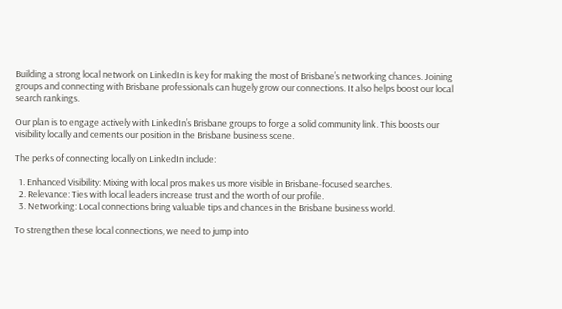Building a strong local network on LinkedIn is key for making the most of Brisbane’s networking chances. Joining groups and connecting with Brisbane professionals can hugely grow our connections. It also helps boost our local search rankings.

Our plan is to engage actively with LinkedIn’s Brisbane groups to forge a solid community link. This boosts our visibility locally and cements our position in the Brisbane business scene.

The perks of connecting locally on LinkedIn include:

  1. Enhanced Visibility: Mixing with local pros makes us more visible in Brisbane-focused searches.
  2. Relevance: Ties with local leaders increase trust and the worth of our profile.
  3. Networking: Local connections bring valuable tips and chances in the Brisbane business world.

To strengthen these local connections, we need to jump into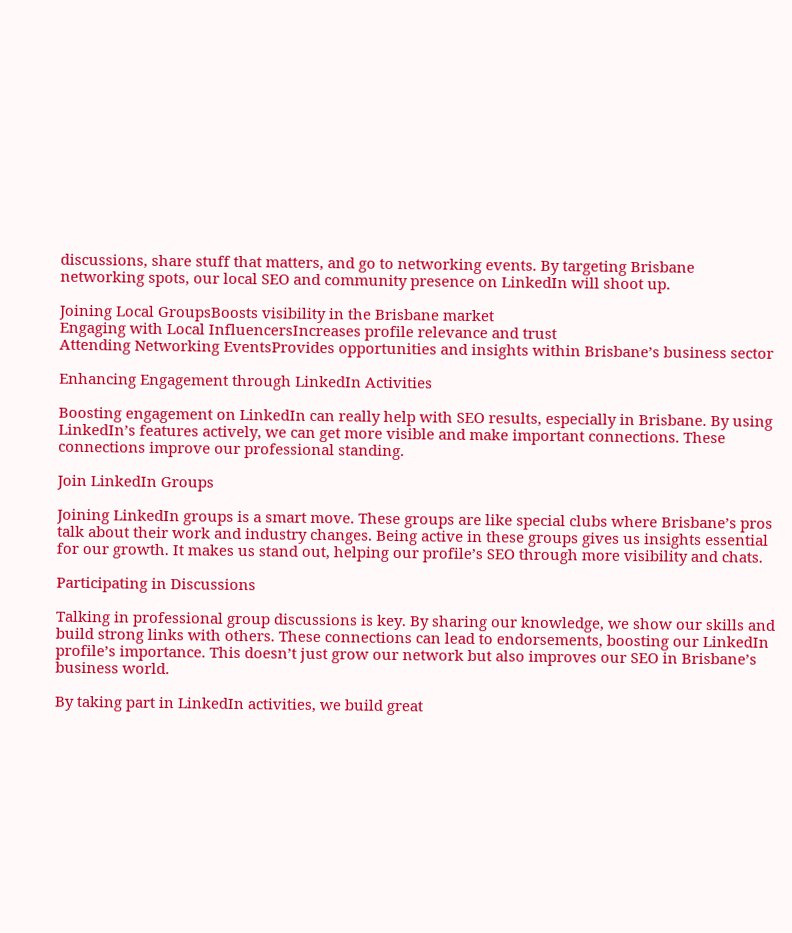discussions, share stuff that matters, and go to networking events. By targeting Brisbane networking spots, our local SEO and community presence on LinkedIn will shoot up.

Joining Local GroupsBoosts visibility in the Brisbane market
Engaging with Local InfluencersIncreases profile relevance and trust
Attending Networking EventsProvides opportunities and insights within Brisbane’s business sector

Enhancing Engagement through LinkedIn Activities

Boosting engagement on LinkedIn can really help with SEO results, especially in Brisbane. By using LinkedIn’s features actively, we can get more visible and make important connections. These connections improve our professional standing.

Join LinkedIn Groups

Joining LinkedIn groups is a smart move. These groups are like special clubs where Brisbane’s pros talk about their work and industry changes. Being active in these groups gives us insights essential for our growth. It makes us stand out, helping our profile’s SEO through more visibility and chats.

Participating in Discussions

Talking in professional group discussions is key. By sharing our knowledge, we show our skills and build strong links with others. These connections can lead to endorsements, boosting our LinkedIn profile’s importance. This doesn’t just grow our network but also improves our SEO in Brisbane’s business world.

By taking part in LinkedIn activities, we build great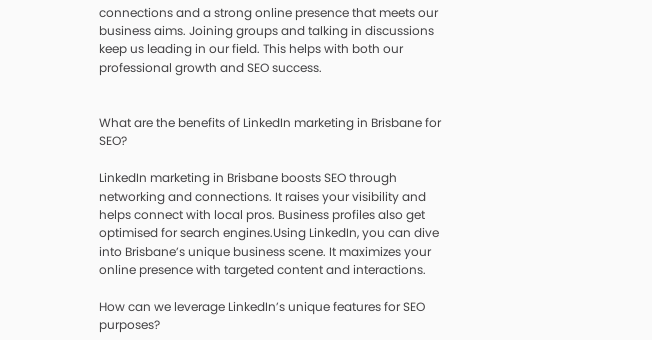connections and a strong online presence that meets our business aims. Joining groups and talking in discussions keep us leading in our field. This helps with both our professional growth and SEO success.


What are the benefits of LinkedIn marketing in Brisbane for SEO?

LinkedIn marketing in Brisbane boosts SEO through networking and connections. It raises your visibility and helps connect with local pros. Business profiles also get optimised for search engines.Using LinkedIn, you can dive into Brisbane’s unique business scene. It maximizes your online presence with targeted content and interactions.

How can we leverage LinkedIn’s unique features for SEO purposes?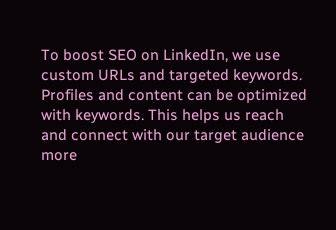To boost SEO on LinkedIn, we use custom URLs and targeted keywords. Profiles and content can be optimized with keywords. This helps us reach and connect with our target audience more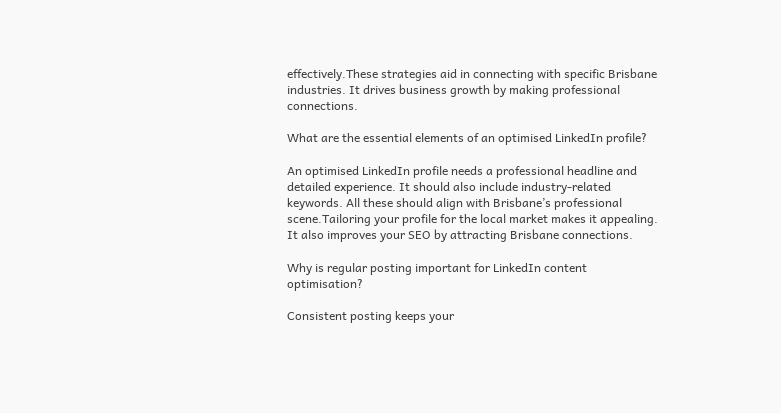effectively.These strategies aid in connecting with specific Brisbane industries. It drives business growth by making professional connections.

What are the essential elements of an optimised LinkedIn profile?

An optimised LinkedIn profile needs a professional headline and detailed experience. It should also include industry-related keywords. All these should align with Brisbane’s professional scene.Tailoring your profile for the local market makes it appealing. It also improves your SEO by attracting Brisbane connections.

Why is regular posting important for LinkedIn content optimisation?

Consistent posting keeps your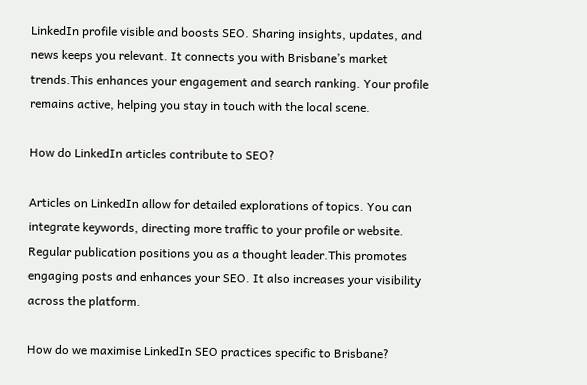LinkedIn profile visible and boosts SEO. Sharing insights, updates, and news keeps you relevant. It connects you with Brisbane’s market trends.This enhances your engagement and search ranking. Your profile remains active, helping you stay in touch with the local scene.

How do LinkedIn articles contribute to SEO?

Articles on LinkedIn allow for detailed explorations of topics. You can integrate keywords, directing more traffic to your profile or website. Regular publication positions you as a thought leader.This promotes engaging posts and enhances your SEO. It also increases your visibility across the platform.

How do we maximise LinkedIn SEO practices specific to Brisbane?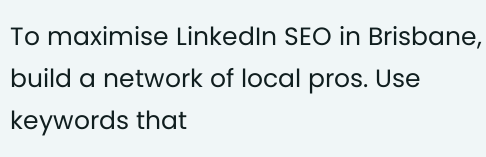To maximise LinkedIn SEO in Brisbane, build a network of local pros. Use keywords that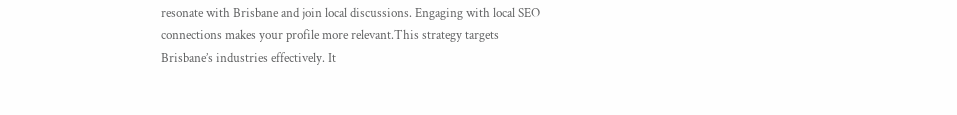resonate with Brisbane and join local discussions. Engaging with local SEO connections makes your profile more relevant.This strategy targets Brisbane’s industries effectively. It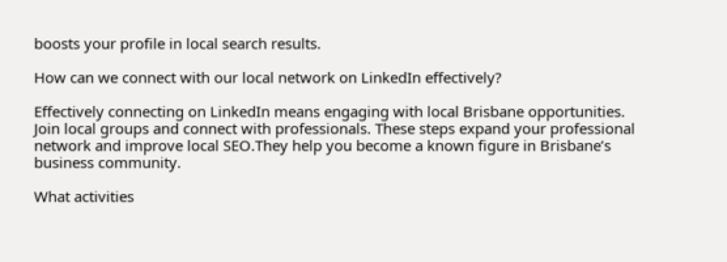boosts your profile in local search results.

How can we connect with our local network on LinkedIn effectively?

Effectively connecting on LinkedIn means engaging with local Brisbane opportunities. Join local groups and connect with professionals. These steps expand your professional network and improve local SEO.They help you become a known figure in Brisbane’s business community.

What activities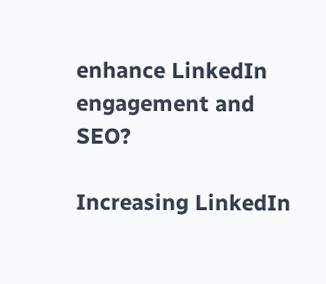enhance LinkedIn engagement and SEO?

Increasing LinkedIn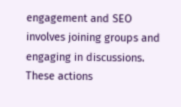engagement and SEO involves joining groups and engaging in discussions. These actions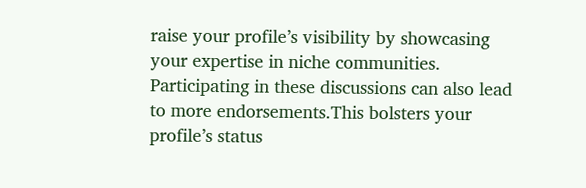raise your profile’s visibility by showcasing your expertise in niche communities. Participating in these discussions can also lead to more endorsements.This bolsters your profile’s status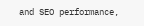and SEO performance,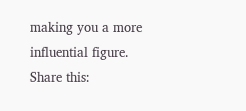making you a more influential figure.
Share this: